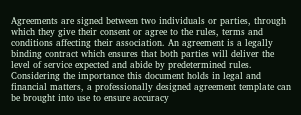Agreements are signed between two individuals or parties, through which they give their consent or agree to the rules, terms and conditions affecting their association. An agreement is a legally binding contract which ensures that both parties will deliver the level of service expected and abide by predetermined rules. Considering the importance this document holds in legal and financial matters, a professionally designed agreement template can be brought into use to ensure accuracy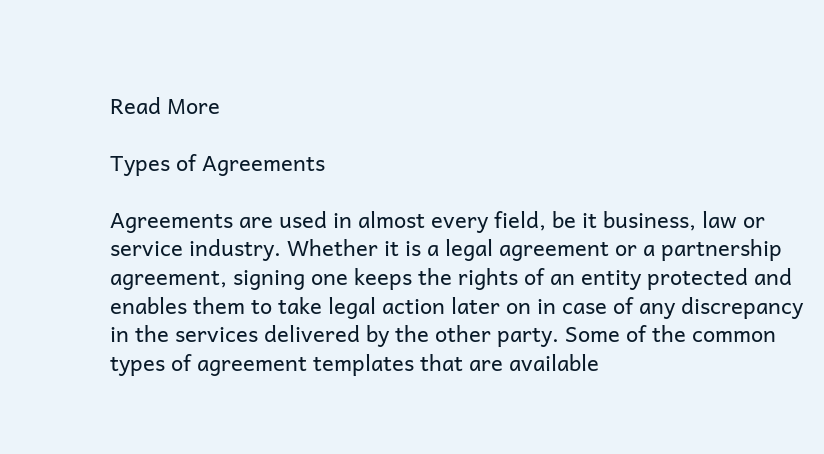Read More

Types of Agreements

Agreements are used in almost every field, be it business, law or service industry. Whether it is a legal agreement or a partnership agreement, signing one keeps the rights of an entity protected and enables them to take legal action later on in case of any discrepancy in the services delivered by the other party. Some of the common types of agreement templates that are available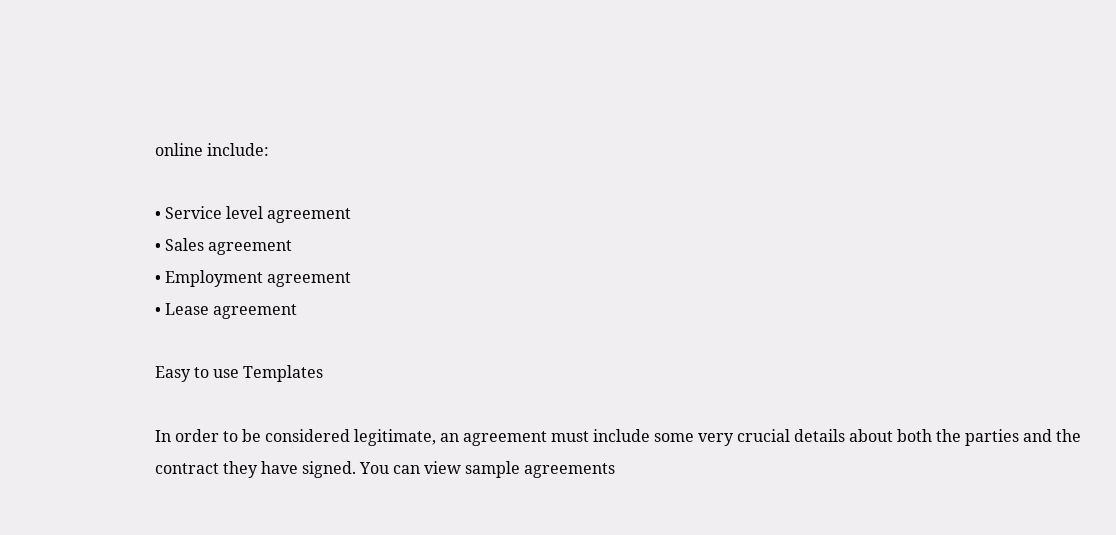online include:

• Service level agreement
• Sales agreement
• Employment agreement
• Lease agreement

Easy to use Templates

In order to be considered legitimate, an agreement must include some very crucial details about both the parties and the contract they have signed. You can view sample agreements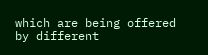which are being offered by different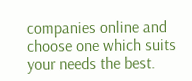companies online and choose one which suits your needs the best.